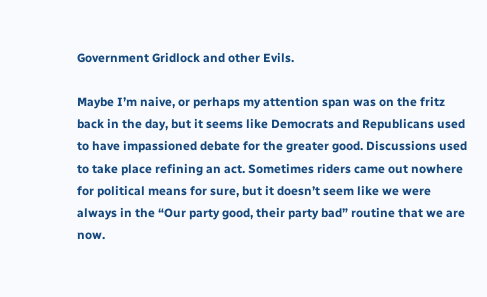Government Gridlock and other Evils.

Maybe I’m naive, or perhaps my attention span was on the fritz back in the day, but it seems like Democrats and Republicans used to have impassioned debate for the greater good. Discussions used to take place refining an act. Sometimes riders came out nowhere for political means for sure, but it doesn’t seem like we were always in the “Our party good, their party bad” routine that we are now.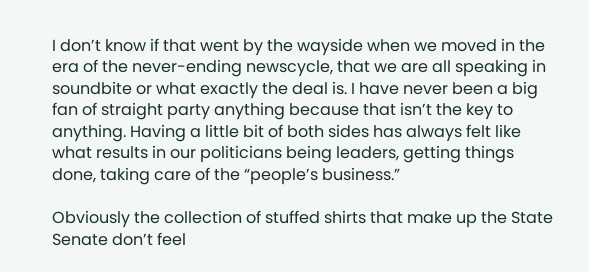I don’t know if that went by the wayside when we moved in the era of the never-ending newscycle, that we are all speaking in soundbite or what exactly the deal is. I have never been a big fan of straight party anything because that isn’t the key to anything. Having a little bit of both sides has always felt like what results in our politicians being leaders, getting things done, taking care of the “people’s business.”

Obviously the collection of stuffed shirts that make up the State Senate don’t feel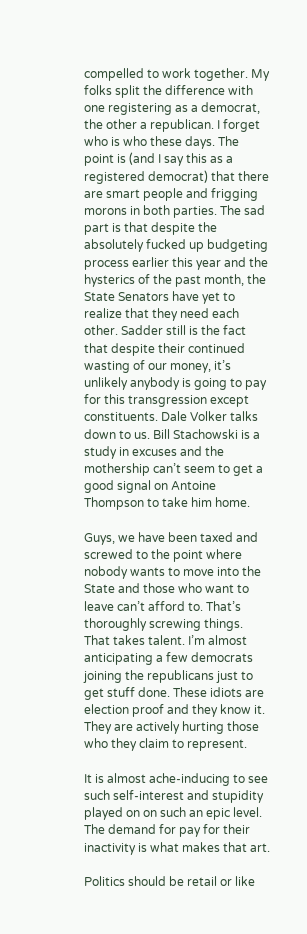compelled to work together. My folks split the difference with one registering as a democrat, the other a republican. I forget who is who these days. The point is (and I say this as a registered democrat) that there are smart people and frigging morons in both parties. The sad part is that despite the absolutely fucked up budgeting process earlier this year and the hysterics of the past month, the State Senators have yet to realize that they need each other. Sadder still is the fact that despite their continued wasting of our money, it’s unlikely anybody is going to pay for this transgression except constituents. Dale Volker talks down to us. Bill Stachowski is a study in excuses and the mothership can’t seem to get a good signal on Antoine Thompson to take him home.

Guys, we have been taxed and screwed to the point where nobody wants to move into the State and those who want to leave can’t afford to. That’s thoroughly screwing things. That takes talent. I’m almost anticipating a few democrats joining the republicans just to get stuff done. These idiots are election proof and they know it. They are actively hurting those who they claim to represent.

It is almost ache-inducing to see such self-interest and stupidity played on on such an epic level. The demand for pay for their inactivity is what makes that art.

Politics should be retail or like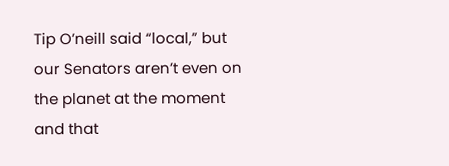Tip O’neill said “local,” but our Senators aren’t even on the planet at the moment and that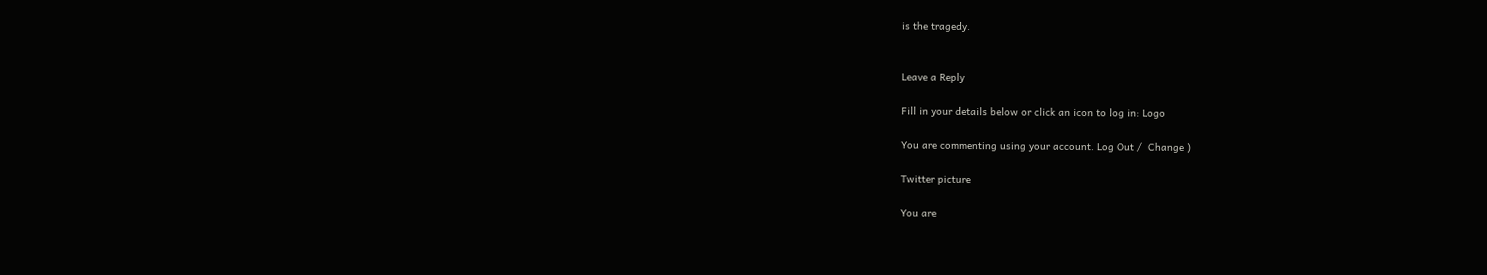is the tragedy.


Leave a Reply

Fill in your details below or click an icon to log in: Logo

You are commenting using your account. Log Out /  Change )

Twitter picture

You are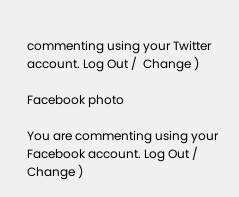commenting using your Twitter account. Log Out /  Change )

Facebook photo

You are commenting using your Facebook account. Log Out /  Change )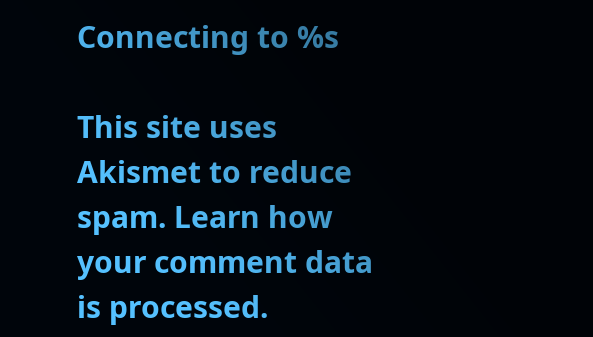Connecting to %s

This site uses Akismet to reduce spam. Learn how your comment data is processed.